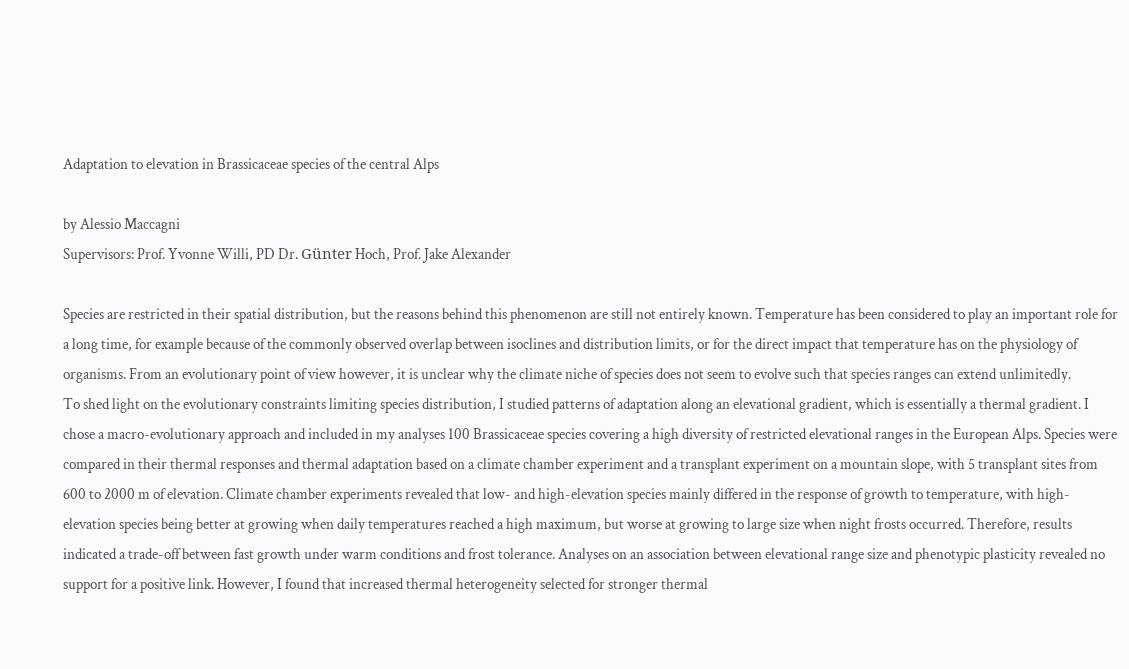Adaptation to elevation in Brassicaceae species of the central Alps

by Alessio Maccagni
Supervisors: Prof. Yvonne Willi, PD Dr. Günter Hoch, Prof. Jake Alexander

Species are restricted in their spatial distribution, but the reasons behind this phenomenon are still not entirely known. Temperature has been considered to play an important role for a long time, for example because of the commonly observed overlap between isoclines and distribution limits, or for the direct impact that temperature has on the physiology of organisms. From an evolutionary point of view however, it is unclear why the climate niche of species does not seem to evolve such that species ranges can extend unlimitedly.
To shed light on the evolutionary constraints limiting species distribution, I studied patterns of adaptation along an elevational gradient, which is essentially a thermal gradient. I chose a macro-evolutionary approach and included in my analyses 100 Brassicaceae species covering a high diversity of restricted elevational ranges in the European Alps. Species were compared in their thermal responses and thermal adaptation based on a climate chamber experiment and a transplant experiment on a mountain slope, with 5 transplant sites from 600 to 2000 m of elevation. Climate chamber experiments revealed that low- and high-elevation species mainly differed in the response of growth to temperature, with high-elevation species being better at growing when daily temperatures reached a high maximum, but worse at growing to large size when night frosts occurred. Therefore, results indicated a trade-off between fast growth under warm conditions and frost tolerance. Analyses on an association between elevational range size and phenotypic plasticity revealed no support for a positive link. However, I found that increased thermal heterogeneity selected for stronger thermal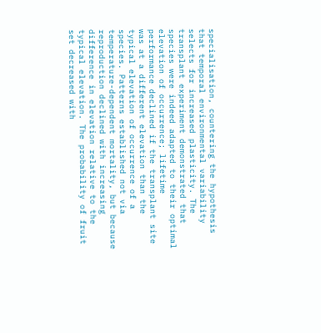specialisation, countering the hypothesis that temporal environmental variability selects for increased plasticity. The transplant experiment demonstrated that species were indeed adapted to their optimal elevation of occurrence; lifetime performance declined if the transplant site was at a different elevation than the typical elevation of occurrence of a species. Patterns established not via temperature-dependent mortality, but because reproduction declined with increasing difference in elevation relative to the typical elevation. The probability of fruit set decreased with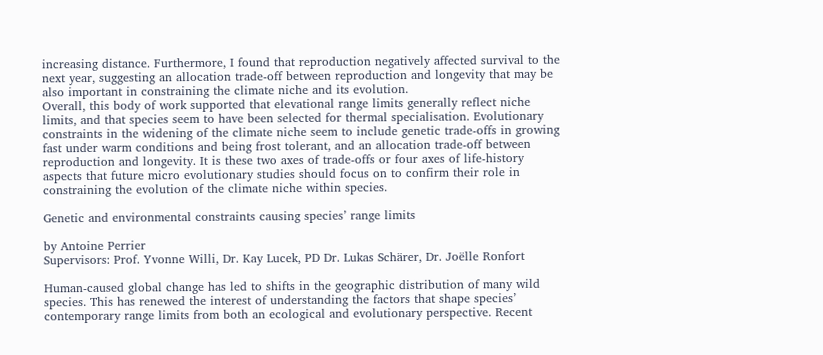increasing distance. Furthermore, I found that reproduction negatively affected survival to the next year, suggesting an allocation trade-off between reproduction and longevity that may be also important in constraining the climate niche and its evolution.
Overall, this body of work supported that elevational range limits generally reflect niche limits, and that species seem to have been selected for thermal specialisation. Evolutionary constraints in the widening of the climate niche seem to include genetic trade-offs in growing fast under warm conditions and being frost tolerant, and an allocation trade-off between reproduction and longevity. It is these two axes of trade-offs or four axes of life-history aspects that future micro evolutionary studies should focus on to confirm their role in constraining the evolution of the climate niche within species.

Genetic and environmental constraints causing species’ range limits

by Antoine Perrier
Supervisors: Prof. Yvonne Willi, Dr. Kay Lucek, PD Dr. Lukas Schärer, Dr. Joëlle Ronfort

Human-caused global change has led to shifts in the geographic distribution of many wild species. This has renewed the interest of understanding the factors that shape species’ contemporary range limits from both an ecological and evolutionary perspective. Recent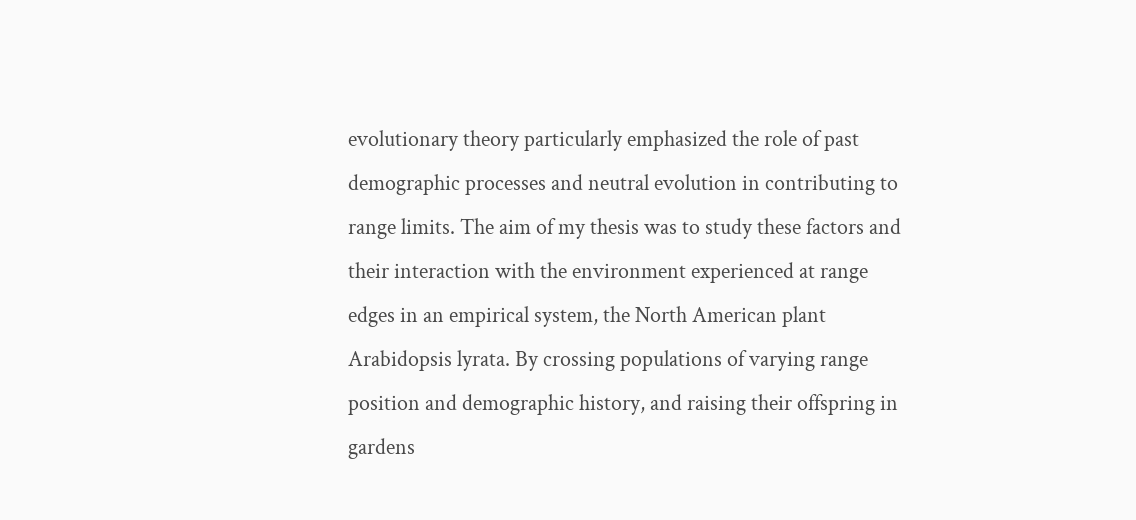evolutionary theory particularly emphasized the role of past demographic processes and neutral evolution in contributing to range limits. The aim of my thesis was to study these factors and their interaction with the environment experienced at range edges in an empirical system, the North American plant Arabidopsis lyrata. By crossing populations of varying range position and demographic history, and raising their offspring in gardens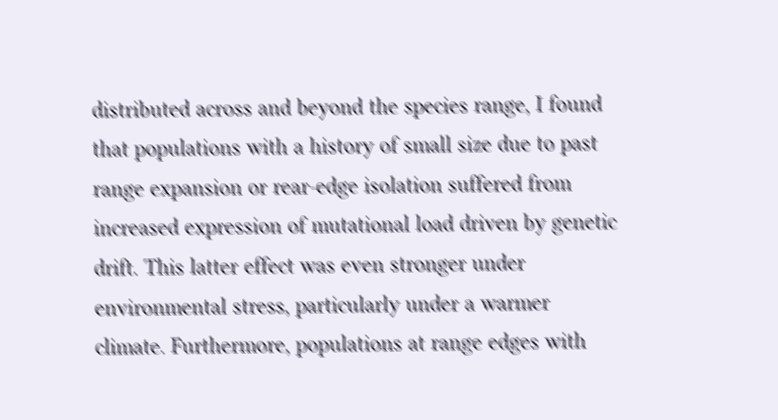distributed across and beyond the species range, I found that populations with a history of small size due to past range expansion or rear-edge isolation suffered from increased expression of mutational load driven by genetic drift. This latter effect was even stronger under environmental stress, particularly under a warmer climate. Furthermore, populations at range edges with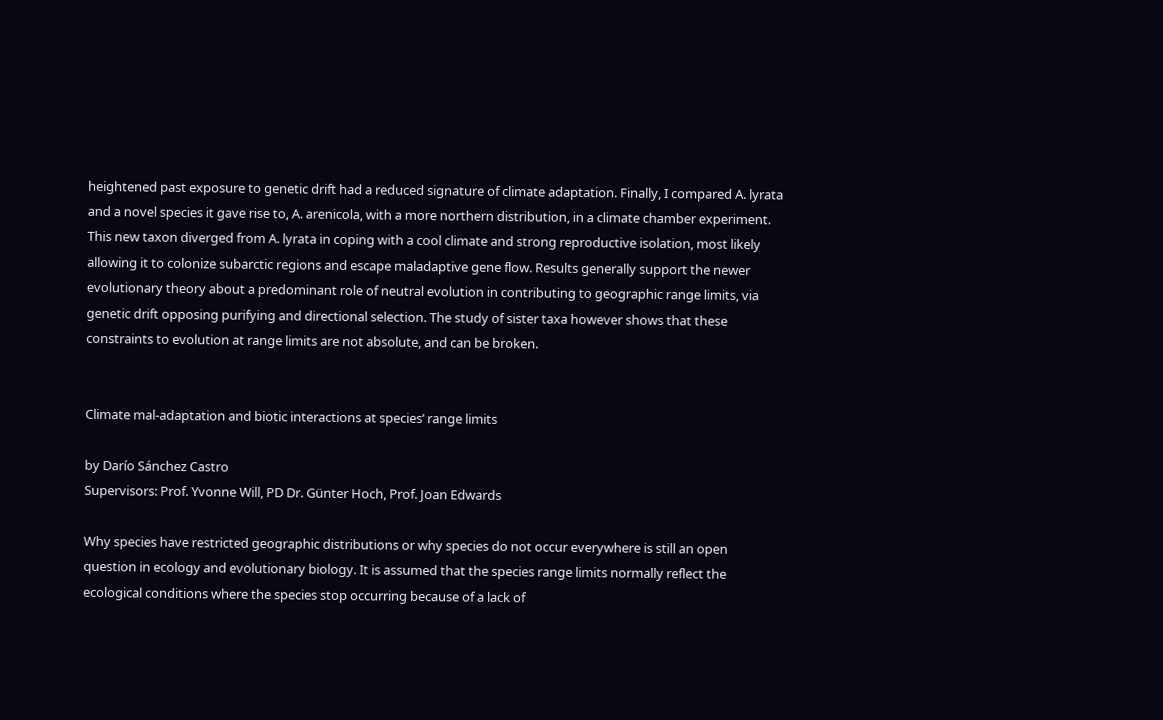heightened past exposure to genetic drift had a reduced signature of climate adaptation. Finally, I compared A. lyrata and a novel species it gave rise to, A. arenicola, with a more northern distribution, in a climate chamber experiment. This new taxon diverged from A. lyrata in coping with a cool climate and strong reproductive isolation, most likely allowing it to colonize subarctic regions and escape maladaptive gene flow. Results generally support the newer evolutionary theory about a predominant role of neutral evolution in contributing to geographic range limits, via genetic drift opposing purifying and directional selection. The study of sister taxa however shows that these constraints to evolution at range limits are not absolute, and can be broken.


Climate mal-adaptation and biotic interactions at species’ range limits

by Darío Sánchez Castro
Supervisors: Prof. Yvonne Will, PD Dr. Günter Hoch, Prof. Joan Edwards

Why species have restricted geographic distributions or why species do not occur everywhere is still an open question in ecology and evolutionary biology. It is assumed that the species range limits normally reflect the ecological conditions where the species stop occurring because of a lack of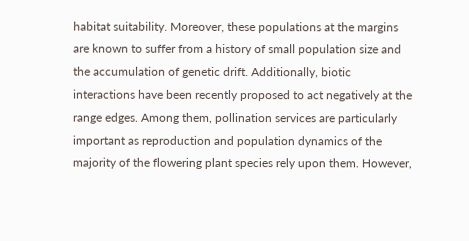habitat suitability. Moreover, these populations at the margins are known to suffer from a history of small population size and the accumulation of genetic drift. Additionally, biotic interactions have been recently proposed to act negatively at the range edges. Among them, pollination services are particularly important as reproduction and population dynamics of the majority of the flowering plant species rely upon them. However,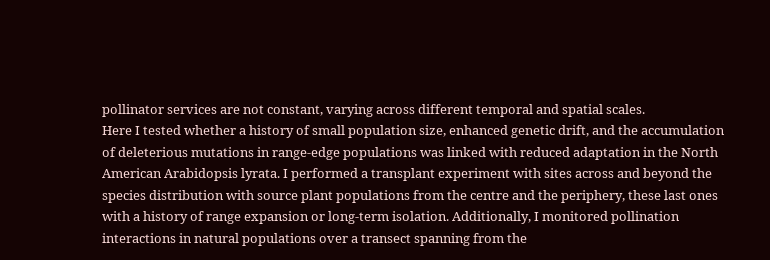pollinator services are not constant, varying across different temporal and spatial scales.
Here I tested whether a history of small population size, enhanced genetic drift, and the accumulation of deleterious mutations in range-edge populations was linked with reduced adaptation in the North American Arabidopsis lyrata. I performed a transplant experiment with sites across and beyond the species distribution with source plant populations from the centre and the periphery, these last ones with a history of range expansion or long-term isolation. Additionally, I monitored pollination interactions in natural populations over a transect spanning from the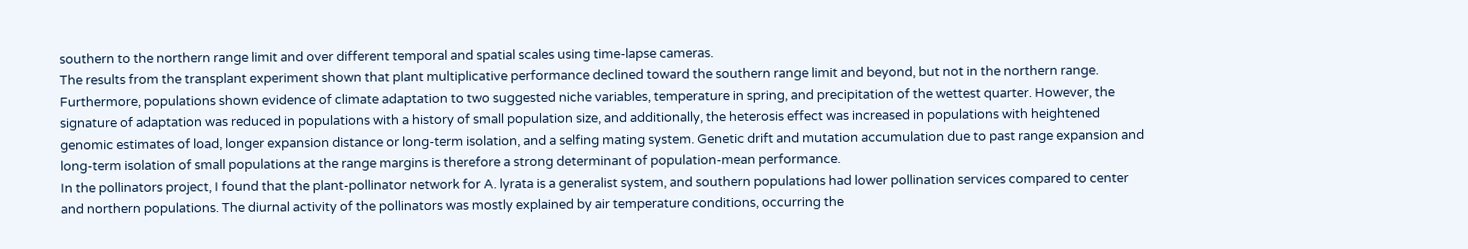southern to the northern range limit and over different temporal and spatial scales using time-lapse cameras.
The results from the transplant experiment shown that plant multiplicative performance declined toward the southern range limit and beyond, but not in the northern range.  Furthermore, populations shown evidence of climate adaptation to two suggested niche variables, temperature in spring, and precipitation of the wettest quarter. However, the signature of adaptation was reduced in populations with a history of small population size, and additionally, the heterosis effect was increased in populations with heightened genomic estimates of load, longer expansion distance or long-term isolation, and a selfing mating system. Genetic drift and mutation accumulation due to past range expansion and long-term isolation of small populations at the range margins is therefore a strong determinant of population-mean performance.
In the pollinators project, I found that the plant-pollinator network for A. lyrata is a generalist system, and southern populations had lower pollination services compared to center and northern populations. The diurnal activity of the pollinators was mostly explained by air temperature conditions, occurring the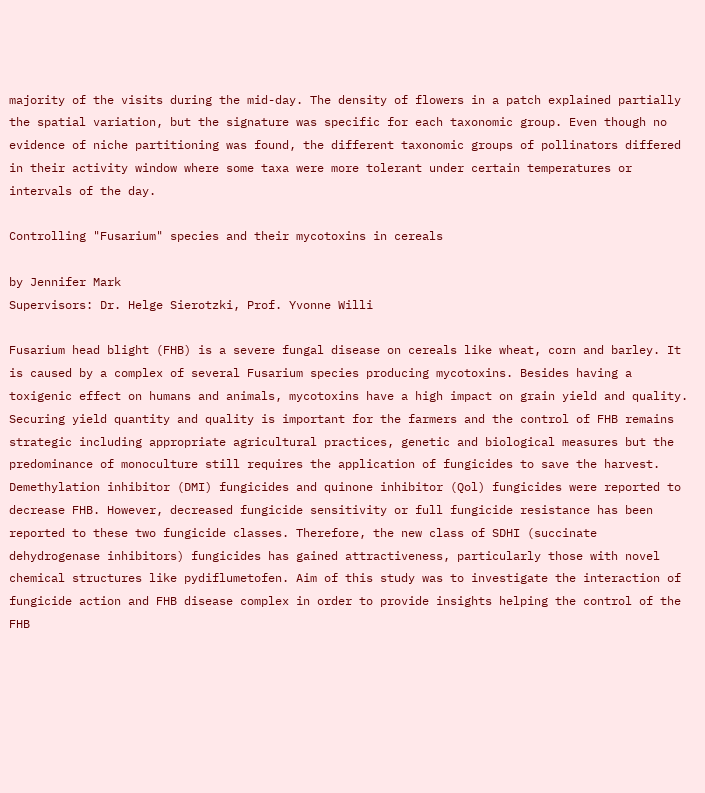majority of the visits during the mid-day. The density of flowers in a patch explained partially the spatial variation, but the signature was specific for each taxonomic group. Even though no evidence of niche partitioning was found, the different taxonomic groups of pollinators differed in their activity window where some taxa were more tolerant under certain temperatures or intervals of the day.

Controlling "Fusarium" species and their mycotoxins in cereals

by Jennifer Mark
Supervisors: Dr. Helge Sierotzki, Prof. Yvonne Willi

Fusarium head blight (FHB) is a severe fungal disease on cereals like wheat, corn and barley. It is caused by a complex of several Fusarium species producing mycotoxins. Besides having a toxigenic effect on humans and animals, mycotoxins have a high impact on grain yield and quality. Securing yield quantity and quality is important for the farmers and the control of FHB remains strategic including appropriate agricultural practices, genetic and biological measures but the predominance of monoculture still requires the application of fungicides to save the harvest. Demethylation inhibitor (DMI) fungicides and quinone inhibitor (Qol) fungicides were reported to decrease FHB. However, decreased fungicide sensitivity or full fungicide resistance has been reported to these two fungicide classes. Therefore, the new class of SDHI (succinate dehydrogenase inhibitors) fungicides has gained attractiveness, particularly those with novel chemical structures like pydiflumetofen. Aim of this study was to investigate the interaction of fungicide action and FHB disease complex in order to provide insights helping the control of the FHB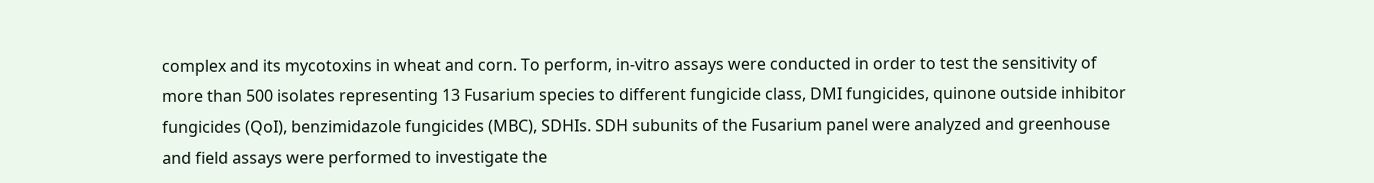complex and its mycotoxins in wheat and corn. To perform, in-vitro assays were conducted in order to test the sensitivity of more than 500 isolates representing 13 Fusarium species to different fungicide class, DMI fungicides, quinone outside inhibitor fungicides (QoI), benzimidazole fungicides (MBC), SDHIs. SDH subunits of the Fusarium panel were analyzed and greenhouse and field assays were performed to investigate the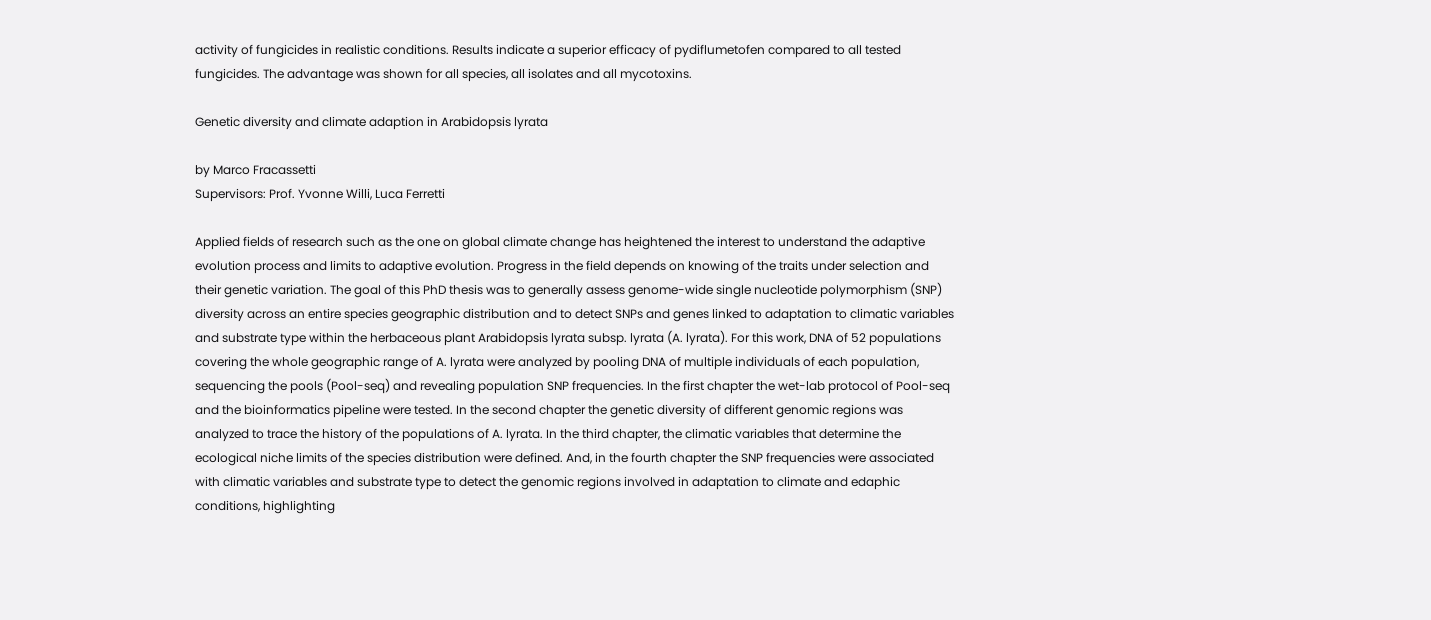activity of fungicides in realistic conditions. Results indicate a superior efficacy of pydiflumetofen compared to all tested fungicides. The advantage was shown for all species, all isolates and all mycotoxins.

Genetic diversity and climate adaption in Arabidopsis lyrata

by Marco Fracassetti
Supervisors: Prof. Yvonne Willi, Luca Ferretti

Applied fields of research such as the one on global climate change has heightened the interest to understand the adaptive evolution process and limits to adaptive evolution. Progress in the field depends on knowing of the traits under selection and their genetic variation. The goal of this PhD thesis was to generally assess genome-wide single nucleotide polymorphism (SNP) diversity across an entire species geographic distribution and to detect SNPs and genes linked to adaptation to climatic variables and substrate type within the herbaceous plant Arabidopsis lyrata subsp. lyrata (A. lyrata). For this work, DNA of 52 populations covering the whole geographic range of A. lyrata were analyzed by pooling DNA of multiple individuals of each population, sequencing the pools (Pool-seq) and revealing population SNP frequencies. In the first chapter the wet-lab protocol of Pool-seq and the bioinformatics pipeline were tested. In the second chapter the genetic diversity of different genomic regions was analyzed to trace the history of the populations of A. lyrata. In the third chapter, the climatic variables that determine the ecological niche limits of the species distribution were defined. And, in the fourth chapter the SNP frequencies were associated with climatic variables and substrate type to detect the genomic regions involved in adaptation to climate and edaphic conditions, highlighting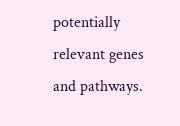potentially relevant genes and pathways.